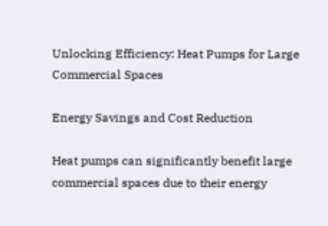Unlocking Efficiency: Heat Pumps for Large Commercial Spaces

Energy Savings and Cost Reduction

Heat pumps can significantly benefit large commercial spaces due to their energy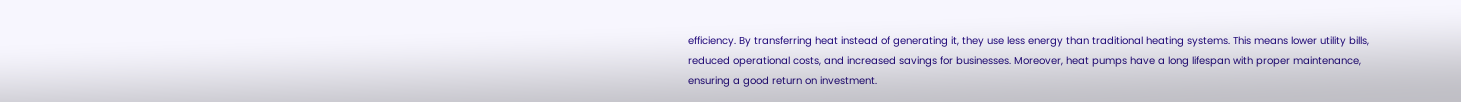efficiency. By transferring heat instead of generating it, they use less energy than traditional heating systems. This means lower utility bills, reduced operational costs, and increased savings for businesses. Moreover, heat pumps have a long lifespan with proper maintenance, ensuring a good return on investment.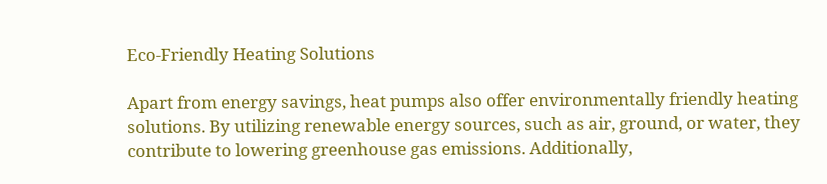Eco-Friendly Heating Solutions

Apart from energy savings, heat pumps also offer environmentally friendly heating solutions. By utilizing renewable energy sources, such as air, ground, or water, they contribute to lowering greenhouse gas emissions. Additionally,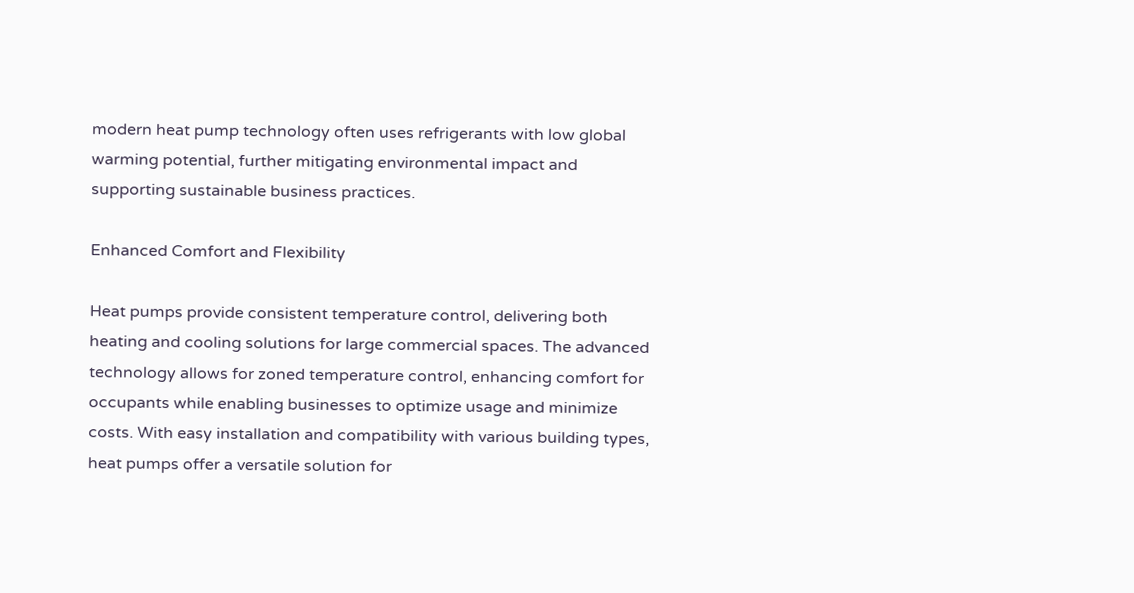modern heat pump technology often uses refrigerants with low global warming potential, further mitigating environmental impact and supporting sustainable business practices.

Enhanced Comfort and Flexibility

Heat pumps provide consistent temperature control, delivering both heating and cooling solutions for large commercial spaces. The advanced technology allows for zoned temperature control, enhancing comfort for occupants while enabling businesses to optimize usage and minimize costs. With easy installation and compatibility with various building types, heat pumps offer a versatile solution for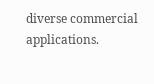diverse commercial applications.